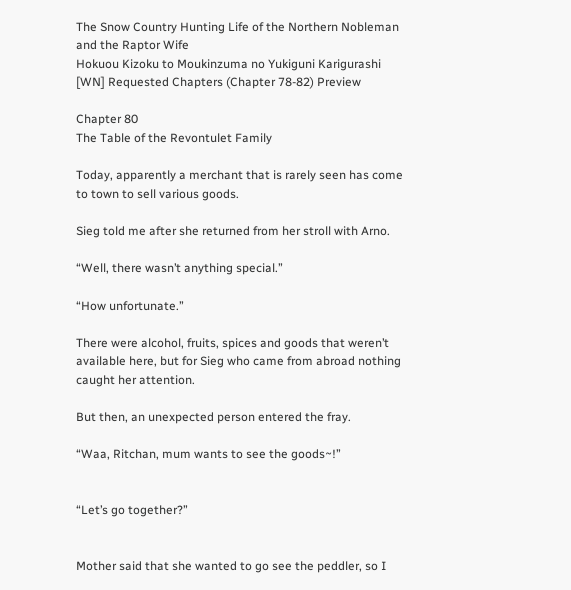The Snow Country Hunting Life of the Northern Nobleman and the Raptor Wife
Hokuou Kizoku to Moukinzuma no Yukiguni Karigurashi [WN] Requested Chapters (Chapter 78-82) Preview

Chapter 80
The Table of the Revontulet Family

Today, apparently a merchant that is rarely seen has come to town to sell various goods.

Sieg told me after she returned from her stroll with Arno.

“Well, there wasn’t anything special.”

“How unfortunate.”

There were alcohol, fruits, spices and goods that weren’t available here, but for Sieg who came from abroad nothing caught her attention.

But then, an unexpected person entered the fray.

“Waa, Ritchan, mum wants to see the goods~!”


“Let’s go together?”


Mother said that she wanted to go see the peddler, so I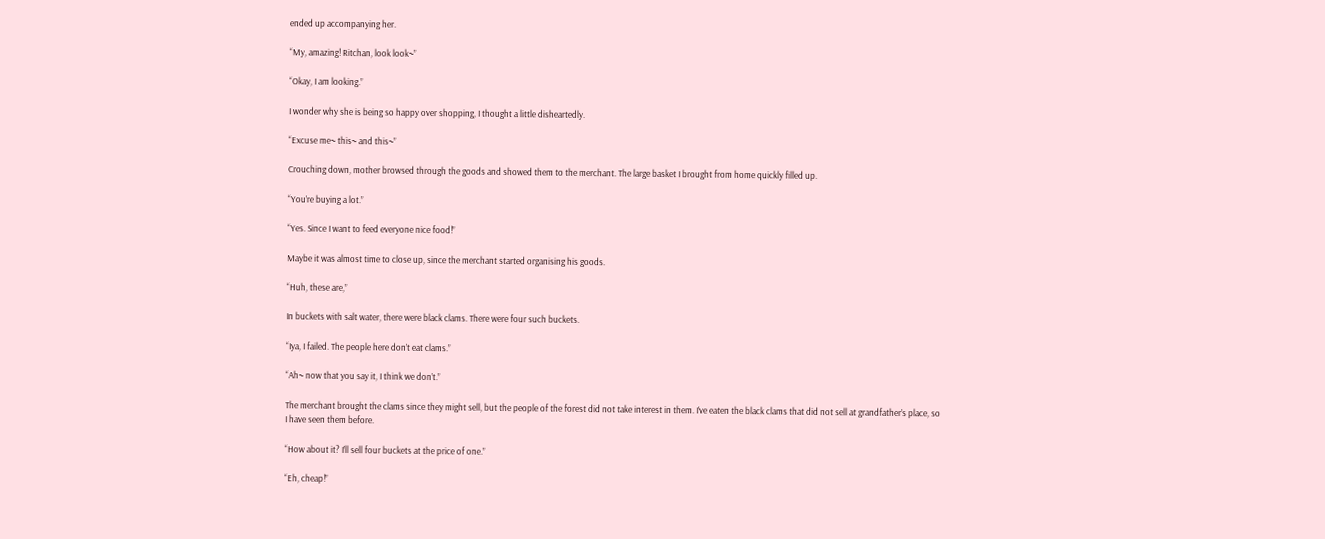ended up accompanying her.

“My, amazing! Ritchan, look look~”

“Okay, I am looking.”

I wonder why she is being so happy over shopping, I thought a little disheartedly.

“Excuse me~ this~ and this~”

Crouching down, mother browsed through the goods and showed them to the merchant. The large basket I brought from home quickly filled up.

“You’re buying a lot.”

“Yes. Since I want to feed everyone nice food!”

Maybe it was almost time to close up, since the merchant started organising his goods.

“Huh, these are,”

In buckets with salt water, there were black clams. There were four such buckets.

“Iya, I failed. The people here don’t eat clams.”

“Ah~ now that you say it, I think we don’t.”

The merchant brought the clams since they might sell, but the people of the forest did not take interest in them. I’ve eaten the black clams that did not sell at grandfather’s place, so I have seen them before.

“How about it? I’ll sell four buckets at the price of one.”

“Eh, cheap!”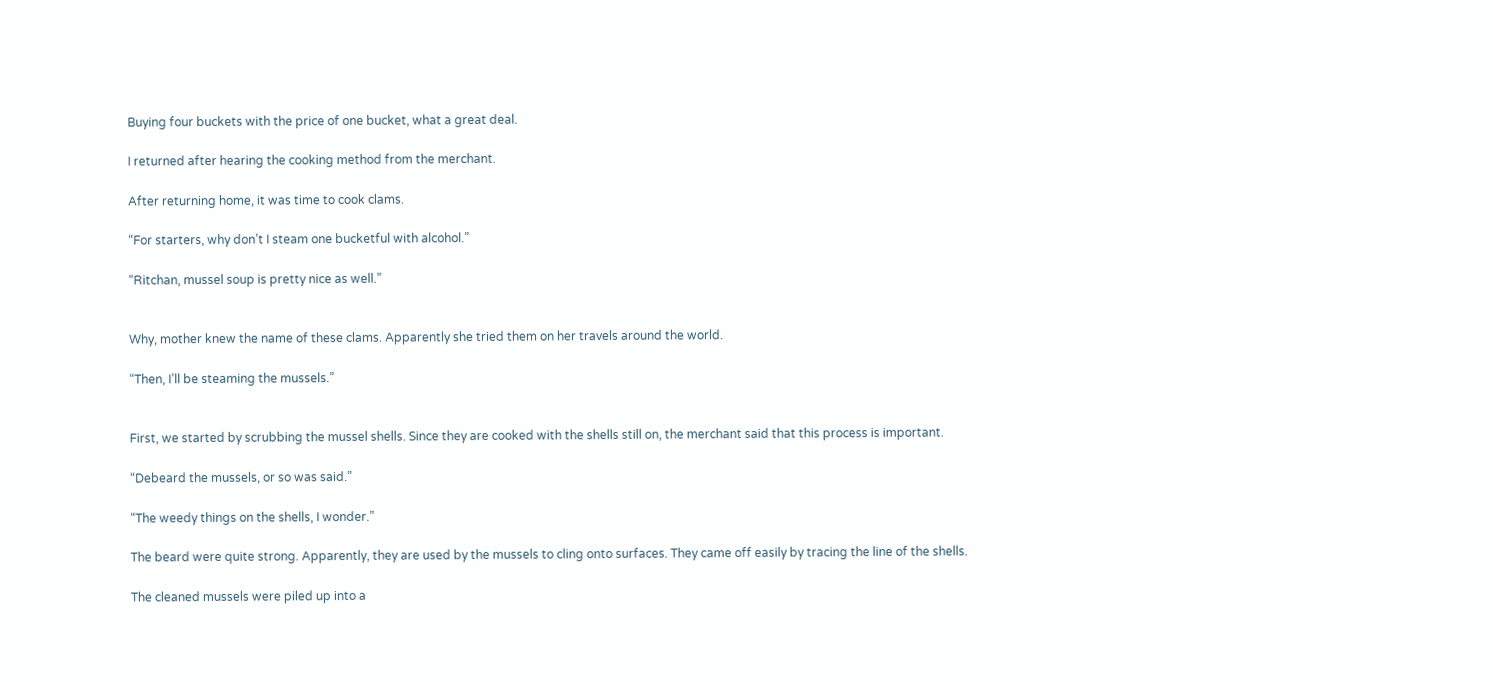Buying four buckets with the price of one bucket, what a great deal.

I returned after hearing the cooking method from the merchant.

After returning home, it was time to cook clams.

“For starters, why don’t I steam one bucketful with alcohol.”

“Ritchan, mussel soup is pretty nice as well.”


Why, mother knew the name of these clams. Apparently she tried them on her travels around the world.

“Then, I’ll be steaming the mussels.”


First, we started by scrubbing the mussel shells. Since they are cooked with the shells still on, the merchant said that this process is important.

“Debeard the mussels, or so was said.”

“The weedy things on the shells, I wonder.”

The beard were quite strong. Apparently, they are used by the mussels to cling onto surfaces. They came off easily by tracing the line of the shells.

The cleaned mussels were piled up into a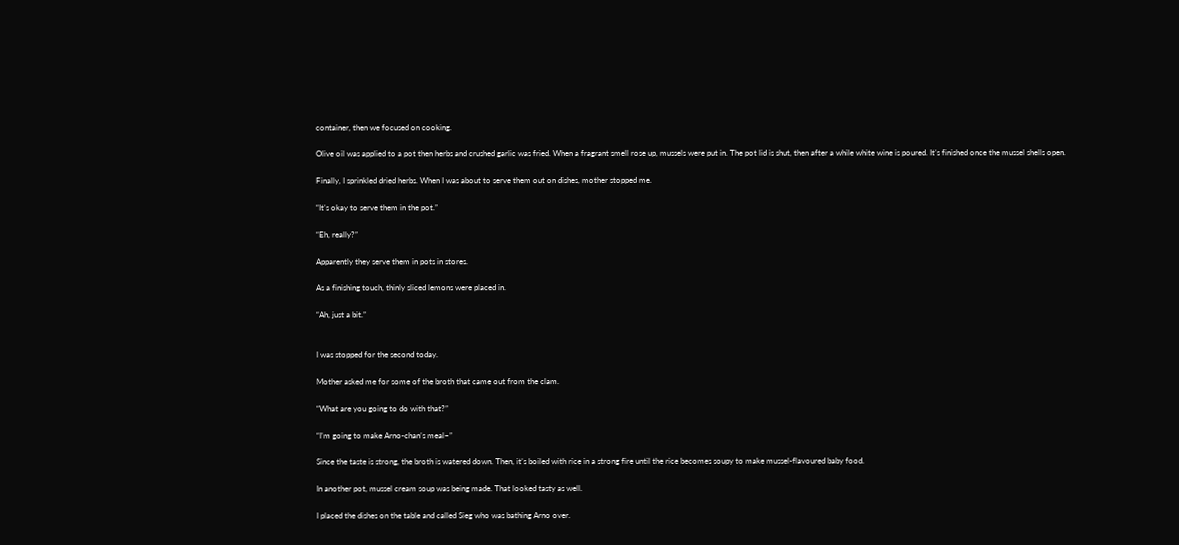container, then we focused on cooking.

Olive oil was applied to a pot then herbs and crushed garlic was fried. When a fragrant smell rose up, mussels were put in. The pot lid is shut, then after a while white wine is poured. It’s finished once the mussel shells open.

Finally, I sprinkled dried herbs. When I was about to serve them out on dishes, mother stopped me.

“It’s okay to serve them in the pot.”

“Eh, really?”

Apparently they serve them in pots in stores.

As a finishing touch, thinly sliced lemons were placed in.

“Ah, just a bit.”


I was stopped for the second today.

Mother asked me for some of the broth that came out from the clam.

“What are you going to do with that?”

“I’m going to make Arno-chan’s meal~”

Since the taste is strong, the broth is watered down. Then, it’s boiled with rice in a strong fire until the rice becomes soupy to make mussel-flavoured baby food.

In another pot, mussel cream soup was being made. That looked tasty as well.

I placed the dishes on the table and called Sieg who was bathing Arno over.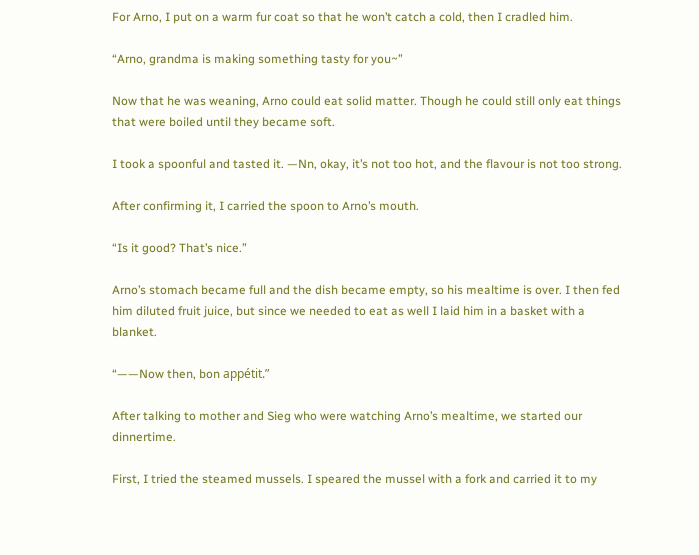For Arno, I put on a warm fur coat so that he won’t catch a cold, then I cradled him.

“Arno, grandma is making something tasty for you~”

Now that he was weaning, Arno could eat solid matter. Though he could still only eat things that were boiled until they became soft.

I took a spoonful and tasted it. —Nn, okay, it’s not too hot, and the flavour is not too strong.

After confirming it, I carried the spoon to Arno’s mouth.

“Is it good? That’s nice.”

Arno’s stomach became full and the dish became empty, so his mealtime is over. I then fed him diluted fruit juice, but since we needed to eat as well I laid him in a basket with a blanket.

“——Now then, bon appétit.”

After talking to mother and Sieg who were watching Arno’s mealtime, we started our dinnertime.

First, I tried the steamed mussels. I speared the mussel with a fork and carried it to my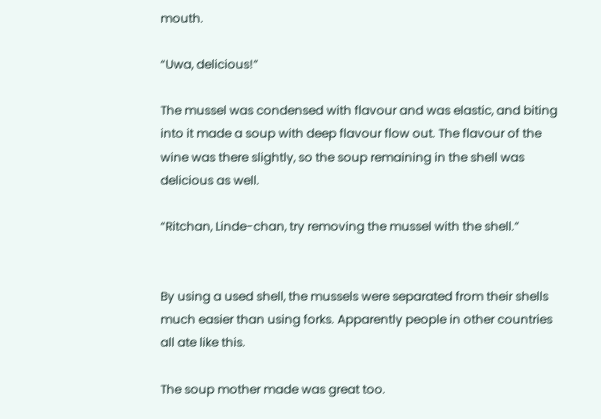mouth.

“Uwa, delicious!”

The mussel was condensed with flavour and was elastic, and biting into it made a soup with deep flavour flow out. The flavour of the wine was there slightly, so the soup remaining in the shell was delicious as well.

“Ritchan, Linde-chan, try removing the mussel with the shell.”


By using a used shell, the mussels were separated from their shells much easier than using forks. Apparently people in other countries all ate like this.

The soup mother made was great too.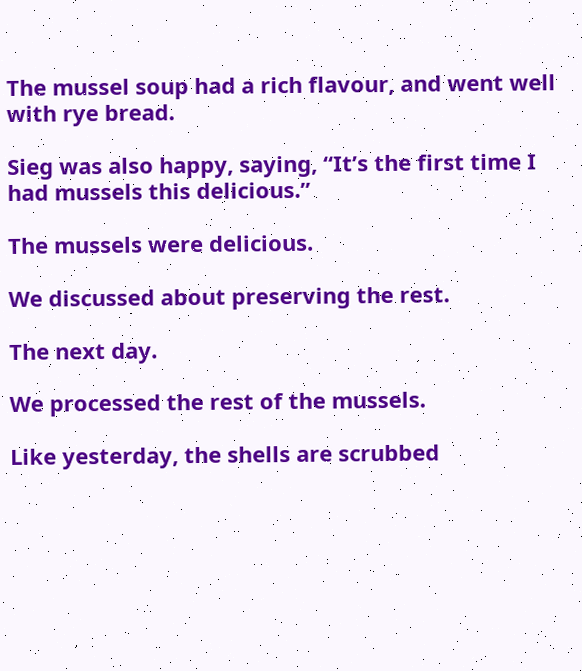The mussel soup had a rich flavour, and went well with rye bread.

Sieg was also happy, saying, “It’s the first time I had mussels this delicious.”

The mussels were delicious.

We discussed about preserving the rest.

The next day.

We processed the rest of the mussels.

Like yesterday, the shells are scrubbed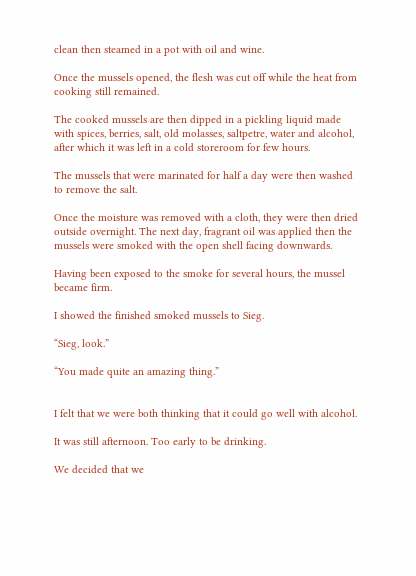clean then steamed in a pot with oil and wine.

Once the mussels opened, the flesh was cut off while the heat from cooking still remained.

The cooked mussels are then dipped in a pickling liquid made with spices, berries, salt, old molasses, saltpetre, water and alcohol, after which it was left in a cold storeroom for few hours.

The mussels that were marinated for half a day were then washed to remove the salt.

Once the moisture was removed with a cloth, they were then dried outside overnight. The next day, fragrant oil was applied then the mussels were smoked with the open shell facing downwards.

Having been exposed to the smoke for several hours, the mussel became firm.

I showed the finished smoked mussels to Sieg.

“Sieg, look.”

“You made quite an amazing thing.”


I felt that we were both thinking that it could go well with alcohol.

It was still afternoon. Too early to be drinking.

We decided that we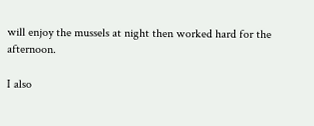will enjoy the mussels at night then worked hard for the afternoon.

I also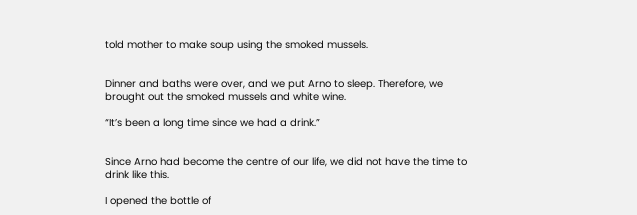told mother to make soup using the smoked mussels.


Dinner and baths were over, and we put Arno to sleep. Therefore, we brought out the smoked mussels and white wine.

“It’s been a long time since we had a drink.”


Since Arno had become the centre of our life, we did not have the time to drink like this.

I opened the bottle of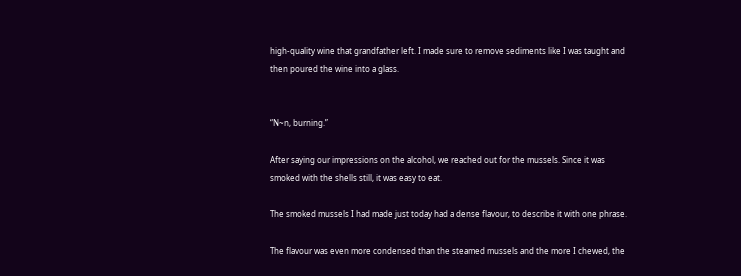high-quality wine that grandfather left. I made sure to remove sediments like I was taught and then poured the wine into a glass.


“N~n, burning.”

After saying our impressions on the alcohol, we reached out for the mussels. Since it was smoked with the shells still, it was easy to eat.

The smoked mussels I had made just today had a dense flavour, to describe it with one phrase.

The flavour was even more condensed than the steamed mussels and the more I chewed, the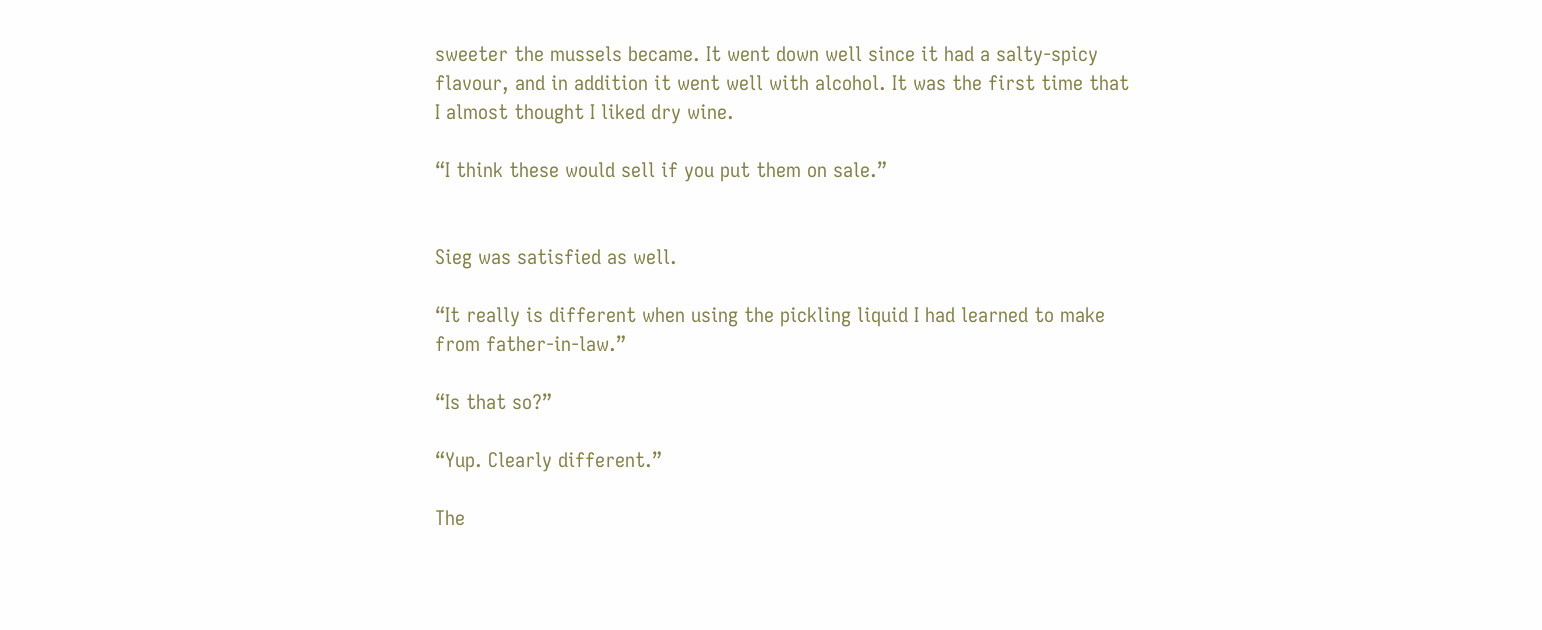sweeter the mussels became. It went down well since it had a salty-spicy flavour, and in addition it went well with alcohol. It was the first time that I almost thought I liked dry wine.

“I think these would sell if you put them on sale.”


Sieg was satisfied as well.

“It really is different when using the pickling liquid I had learned to make from father-in-law.”

“Is that so?”

“Yup. Clearly different.”

The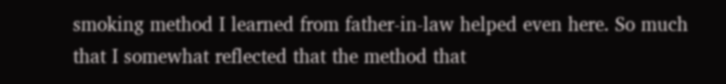smoking method I learned from father-in-law helped even here. So much that I somewhat reflected that the method that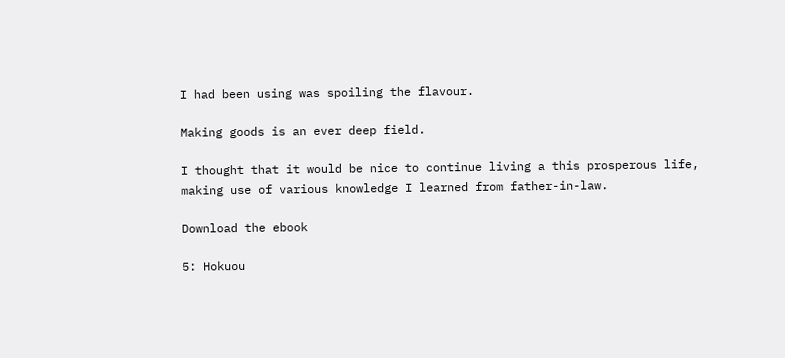I had been using was spoiling the flavour.

Making goods is an ever deep field.

I thought that it would be nice to continue living a this prosperous life, making use of various knowledge I learned from father-in-law.

Download the ebook

5: Hokuou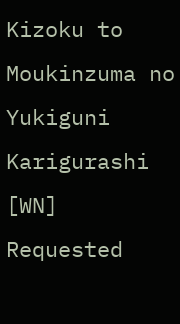Kizoku to Moukinzuma no Yukiguni Karigurashi [WN] Requested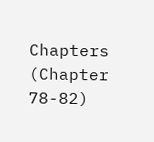Chapters (Chapter 78-82)